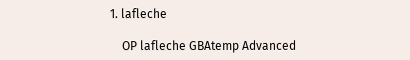1. lafleche

    OP lafleche GBAtemp Advanced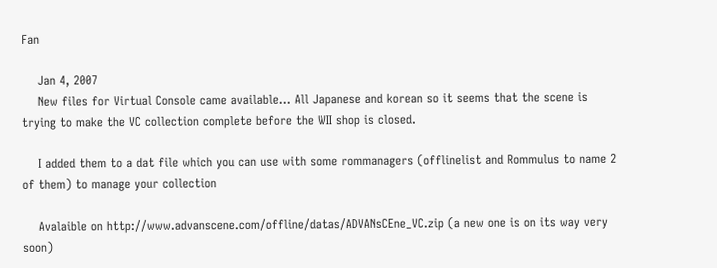Fan

    Jan 4, 2007
    New files for Virtual Console came available... All Japanese and korean so it seems that the scene is trying to make the VC collection complete before the WII shop is closed.

    I added them to a dat file which you can use with some rommanagers (offlinelist and Rommulus to name 2 of them) to manage your collection

    Avalaible on http://www.advanscene.com/offline/datas/ADVANsCEne_VC.zip (a new one is on its way very soon)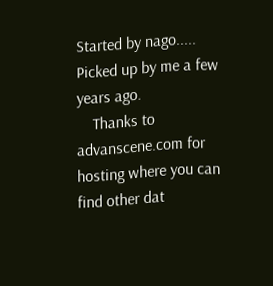Started by nago..... Picked up by me a few years ago.
    Thanks to advanscene.com for hosting where you can find other dat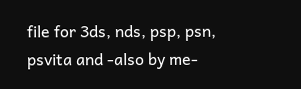file for 3ds, nds, psp, psn, psvita and -also by me-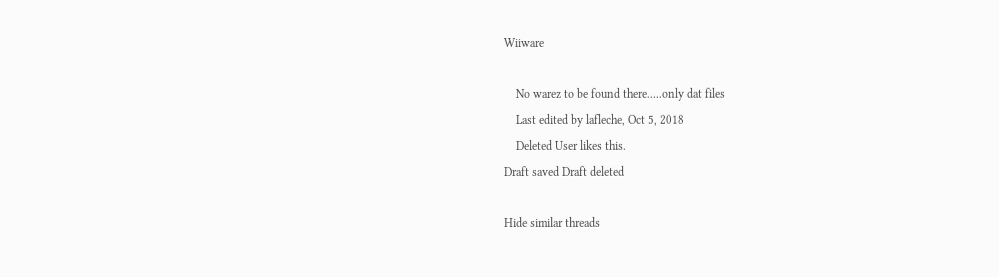Wiiware

    No warez to be found there.....only dat files
    Last edited by lafleche, Oct 5, 2018
    Deleted User likes this.
Draft saved Draft deleted

Hide similar threads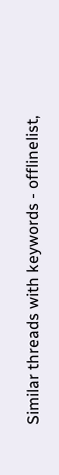Similar threads with keywords - offlinelist,